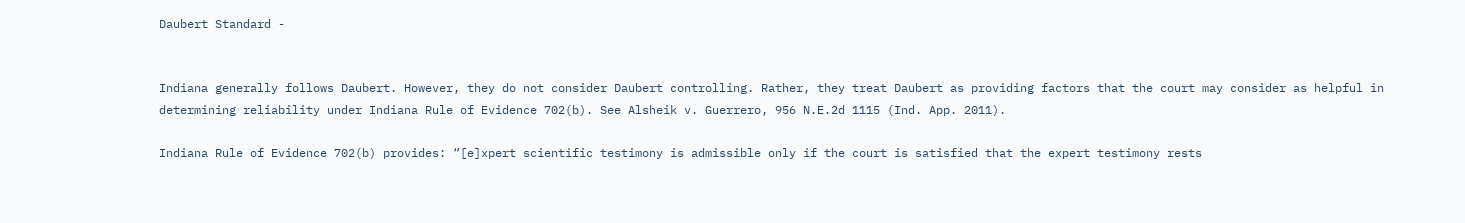Daubert Standard -


Indiana generally follows Daubert. However, they do not consider Daubert controlling. Rather, they treat Daubert as providing factors that the court may consider as helpful in determining reliability under Indiana Rule of Evidence 702(b). See Alsheik v. Guerrero, 956 N.E.2d 1115 (Ind. App. 2011).

Indiana Rule of Evidence 702(b) provides: “[e]xpert scientific testimony is admissible only if the court is satisfied that the expert testimony rests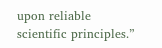upon reliable scientific principles.”